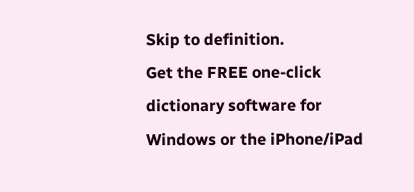Skip to definition.
Get the FREE one-click dictionary software for Windows or the iPhone/iPad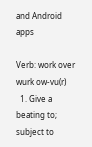and Android apps

Verb: work over  wurk ow-vu(r)
  1. Give a beating to; subject to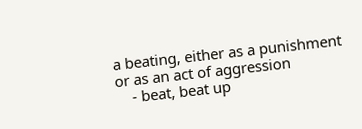a beating, either as a punishment or as an act of aggression
    - beat, beat up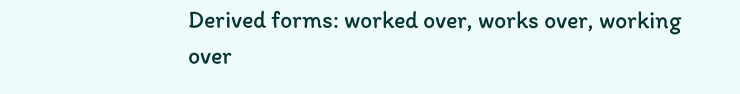Derived forms: worked over, works over, working over